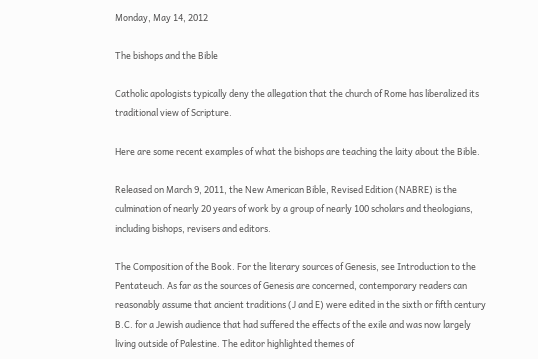Monday, May 14, 2012

The bishops and the Bible

Catholic apologists typically deny the allegation that the church of Rome has liberalized its traditional view of Scripture.

Here are some recent examples of what the bishops are teaching the laity about the Bible.

Released on March 9, 2011, the New American Bible, Revised Edition (NABRE) is the culmination of nearly 20 years of work by a group of nearly 100 scholars and theologians, including bishops, revisers and editors.

The Composition of the Book. For the literary sources of Genesis, see Introduction to the Pentateuch. As far as the sources of Genesis are concerned, contemporary readers can reasonably assume that ancient traditions (J and E) were edited in the sixth or fifth century B.C. for a Jewish audience that had suffered the effects of the exile and was now largely living outside of Palestine. The editor highlighted themes of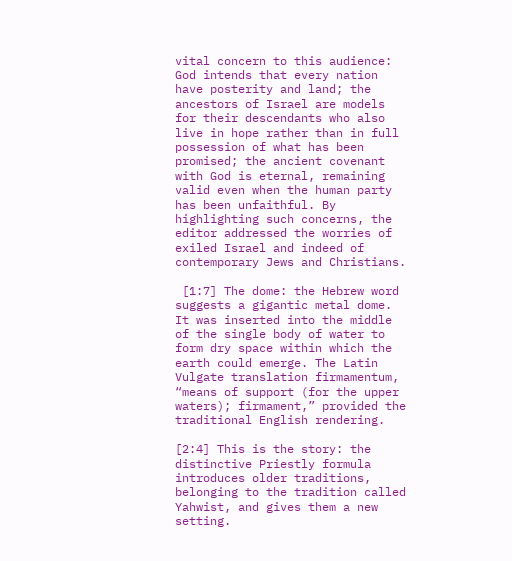vital concern to this audience: God intends that every nation have posterity and land; the ancestors of Israel are models for their descendants who also live in hope rather than in full possession of what has been promised; the ancient covenant with God is eternal, remaining valid even when the human party has been unfaithful. By highlighting such concerns, the editor addressed the worries of exiled Israel and indeed of contemporary Jews and Christians.

 [1:7] The dome: the Hebrew word suggests a gigantic metal dome. It was inserted into the middle of the single body of water to form dry space within which the earth could emerge. The Latin Vulgate translation firmamentum, “means of support (for the upper waters); firmament,” provided the traditional English rendering.

[2:4] This is the story: the distinctive Priestly formula introduces older traditions, belonging to the tradition called Yahwist, and gives them a new setting.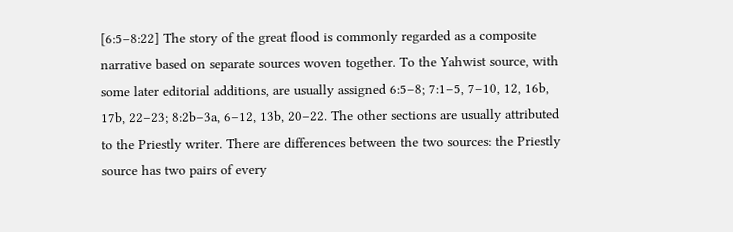[6:5–8:22] The story of the great flood is commonly regarded as a composite narrative based on separate sources woven together. To the Yahwist source, with some later editorial additions, are usually assigned 6:5–8; 7:1–5, 7–10, 12, 16b, 17b, 22–23; 8:2b–3a, 6–12, 13b, 20–22. The other sections are usually attributed to the Priestly writer. There are differences between the two sources: the Priestly source has two pairs of every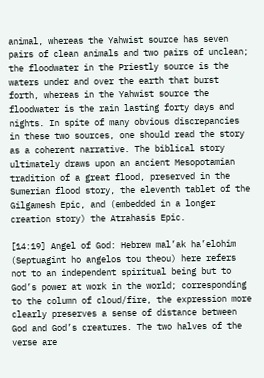animal, whereas the Yahwist source has seven pairs of clean animals and two pairs of unclean; the floodwater in the Priestly source is the waters under and over the earth that burst forth, whereas in the Yahwist source the floodwater is the rain lasting forty days and nights. In spite of many obvious discrepancies in these two sources, one should read the story as a coherent narrative. The biblical story ultimately draws upon an ancient Mesopotamian tradition of a great flood, preserved in the Sumerian flood story, the eleventh tablet of the Gilgamesh Epic, and (embedded in a longer creation story) the Atrahasis Epic.

[14:19] Angel of God: Hebrew mal’ak ha’elohim (Septuagint ho angelos tou theou) here refers not to an independent spiritual being but to God’s power at work in the world; corresponding to the column of cloud/fire, the expression more clearly preserves a sense of distance between God and God’s creatures. The two halves of the verse are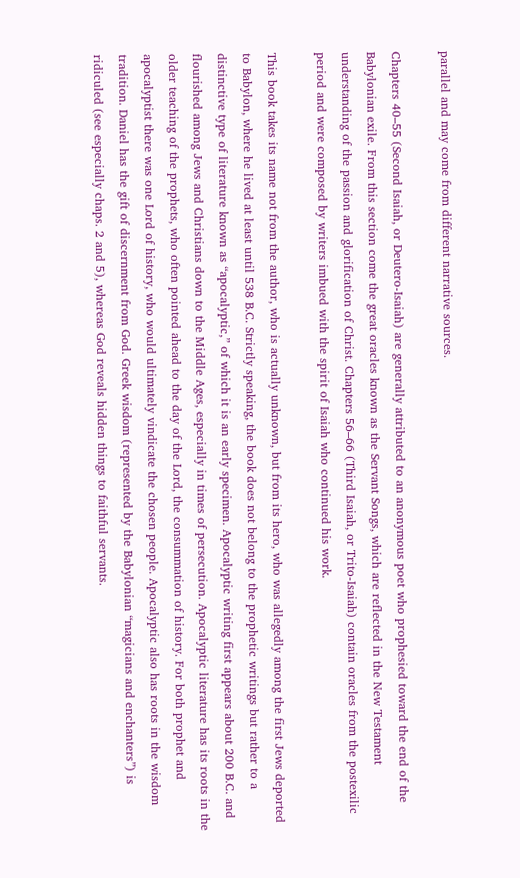parallel and may come from different narrative sources.

Chapters 40–55 (Second Isaiah, or Deutero-Isaiah) are generally attributed to an anonymous poet who prophesied toward the end of the Babylonian exile. From this section come the great oracles known as the Servant Songs, which are reflected in the New Testament understanding of the passion and glorification of Christ. Chapters 56–66 (Third Isaiah, or Trito-Isaiah) contain oracles from the postexilic period and were composed by writers imbued with the spirit of Isaiah who continued his work.

This book takes its name not from the author, who is actually unknown, but from its hero, who was allegedly among the first Jews deported to Babylon, where he lived at least until 538 B.C. Strictly speaking, the book does not belong to the prophetic writings but rather to a distinctive type of literature known as “apocalyptic,” of which it is an early specimen. Apocalyptic writing first appears about 200 B.C. and flourished among Jews and Christians down to the Middle Ages, especially in times of persecution. Apocalyptic literature has its roots in the older teaching of the prophets, who often pointed ahead to the day of the Lord, the consummation of history. For both prophet and apocalyptist there was one Lord of history, who would ultimately vindicate the chosen people. Apocalyptic also has roots in the wisdom tradition. Daniel has the gift of discernment from God. Greek wisdom (represented by the Babylonian “magicians and enchanters”) is ridiculed (see especially chaps. 2 and 5), whereas God reveals hidden things to faithful servants.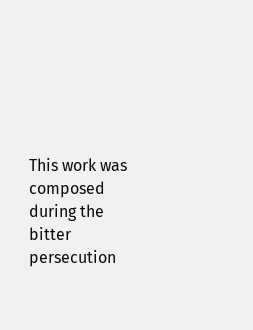This work was composed during the bitter persecution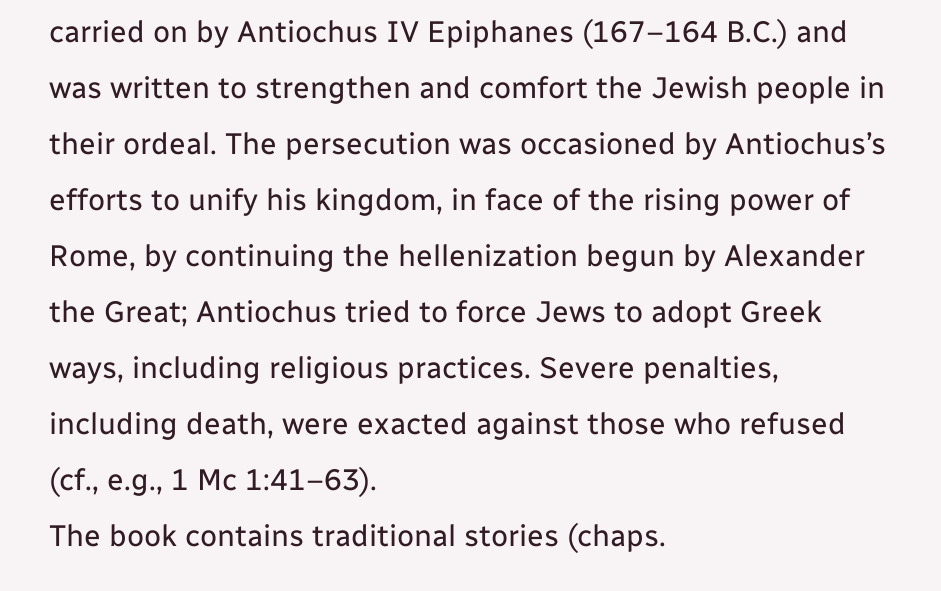carried on by Antiochus IV Epiphanes (167–164 B.C.) and was written to strengthen and comfort the Jewish people in their ordeal. The persecution was occasioned by Antiochus’s efforts to unify his kingdom, in face of the rising power of Rome, by continuing the hellenization begun by Alexander the Great; Antiochus tried to force Jews to adopt Greek ways, including religious practices. Severe penalties, including death, were exacted against those who refused (cf., e.g., 1 Mc 1:41–63).
The book contains traditional stories (chaps.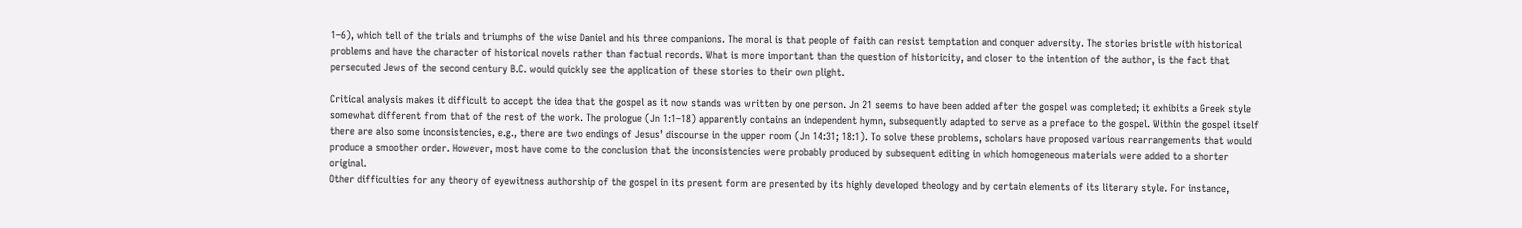1–6), which tell of the trials and triumphs of the wise Daniel and his three companions. The moral is that people of faith can resist temptation and conquer adversity. The stories bristle with historical problems and have the character of historical novels rather than factual records. What is more important than the question of historicity, and closer to the intention of the author, is the fact that persecuted Jews of the second century B.C. would quickly see the application of these stories to their own plight.

Critical analysis makes it difficult to accept the idea that the gospel as it now stands was written by one person. Jn 21 seems to have been added after the gospel was completed; it exhibits a Greek style somewhat different from that of the rest of the work. The prologue (Jn 1:1–18) apparently contains an independent hymn, subsequently adapted to serve as a preface to the gospel. Within the gospel itself there are also some inconsistencies, e.g., there are two endings of Jesus’ discourse in the upper room (Jn 14:31; 18:1). To solve these problems, scholars have proposed various rearrangements that would produce a smoother order. However, most have come to the conclusion that the inconsistencies were probably produced by subsequent editing in which homogeneous materials were added to a shorter original.
Other difficulties for any theory of eyewitness authorship of the gospel in its present form are presented by its highly developed theology and by certain elements of its literary style. For instance,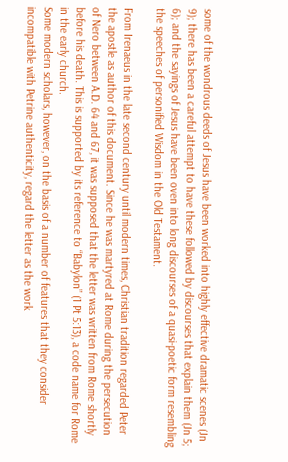some of the wondrous deeds of Jesus have been worked into highly effective dramatic scenes (Jn 9); there has been a careful attempt to have these followed by discourses that explain them (Jn 5; 6); and the sayings of Jesus have been oven into long discourses of a quasi-poetic form resembling the speeches of personified Wisdom in the Old Testament.

From Irenaeus in the late second century until modern times, Christian tradition regarded Peter the apostle as author of this document. Since he was martyred at Rome during the persecution of Nero between A.D. 64 and 67, it was supposed that the letter was written from Rome shortly before his death. This is supported by its reference to “Babylon” (1 Pt 5:13), a code name for Rome in the early church.
Some modern scholars, however, on the basis of a number of features that they consider incompatible with Petrine authenticity, regard the letter as the work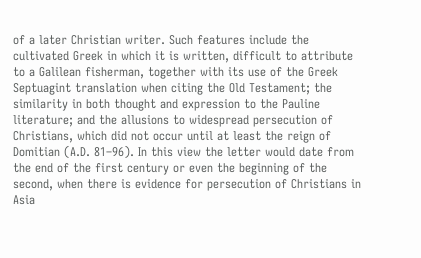of a later Christian writer. Such features include the cultivated Greek in which it is written, difficult to attribute to a Galilean fisherman, together with its use of the Greek Septuagint translation when citing the Old Testament; the similarity in both thought and expression to the Pauline literature; and the allusions to widespread persecution of Christians, which did not occur until at least the reign of Domitian (A.D. 81–96). In this view the letter would date from the end of the first century or even the beginning of the second, when there is evidence for persecution of Christians in Asia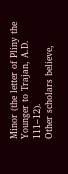Minor (the letter of Pliny the Younger to Trajan, A.D. 111–12).
Other scholars believe,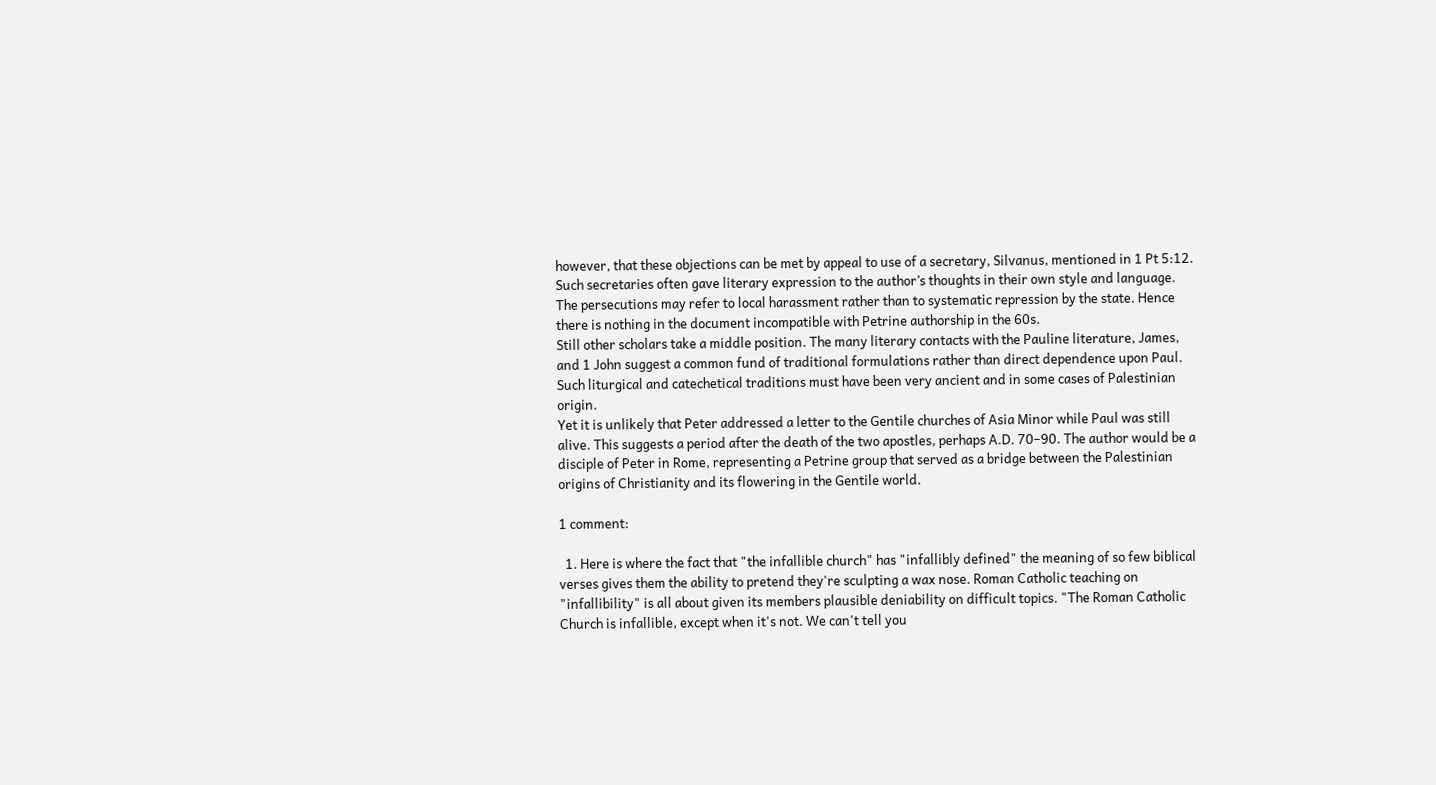however, that these objections can be met by appeal to use of a secretary, Silvanus, mentioned in 1 Pt 5:12. Such secretaries often gave literary expression to the author’s thoughts in their own style and language. The persecutions may refer to local harassment rather than to systematic repression by the state. Hence there is nothing in the document incompatible with Petrine authorship in the 60s.
Still other scholars take a middle position. The many literary contacts with the Pauline literature, James, and 1 John suggest a common fund of traditional formulations rather than direct dependence upon Paul. Such liturgical and catechetical traditions must have been very ancient and in some cases of Palestinian origin.
Yet it is unlikely that Peter addressed a letter to the Gentile churches of Asia Minor while Paul was still alive. This suggests a period after the death of the two apostles, perhaps A.D. 70–90. The author would be a disciple of Peter in Rome, representing a Petrine group that served as a bridge between the Palestinian origins of Christianity and its flowering in the Gentile world.

1 comment:

  1. Here is where the fact that "the infallible church" has "infallibly defined" the meaning of so few biblical verses gives them the ability to pretend they're sculpting a wax nose. Roman Catholic teaching on "infallibility" is all about given its members plausible deniability on difficult topics. "The Roman Catholic Church is infallible, except when it's not. We can't tell you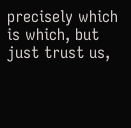precisely which is which, but just trust us,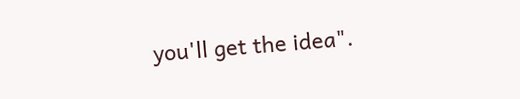you'll get the idea".